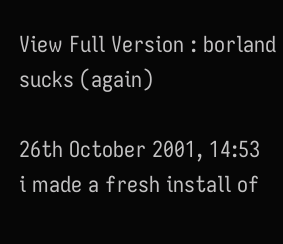View Full Version : borland sucks (again)

26th October 2001, 14:53
i made a fresh install of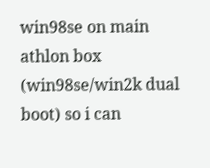win98se on main athlon box (win98se/win2k dual boot) so i can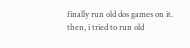finally run old dos games on it. then, i tried to run old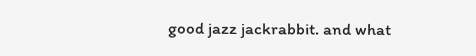good jazz jackrabbit. and what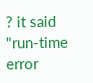? it said "run-time error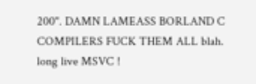200". DAMN LAMEASS BORLAND C COMPILERS FUCK THEM ALL blah.
long live MSVC !